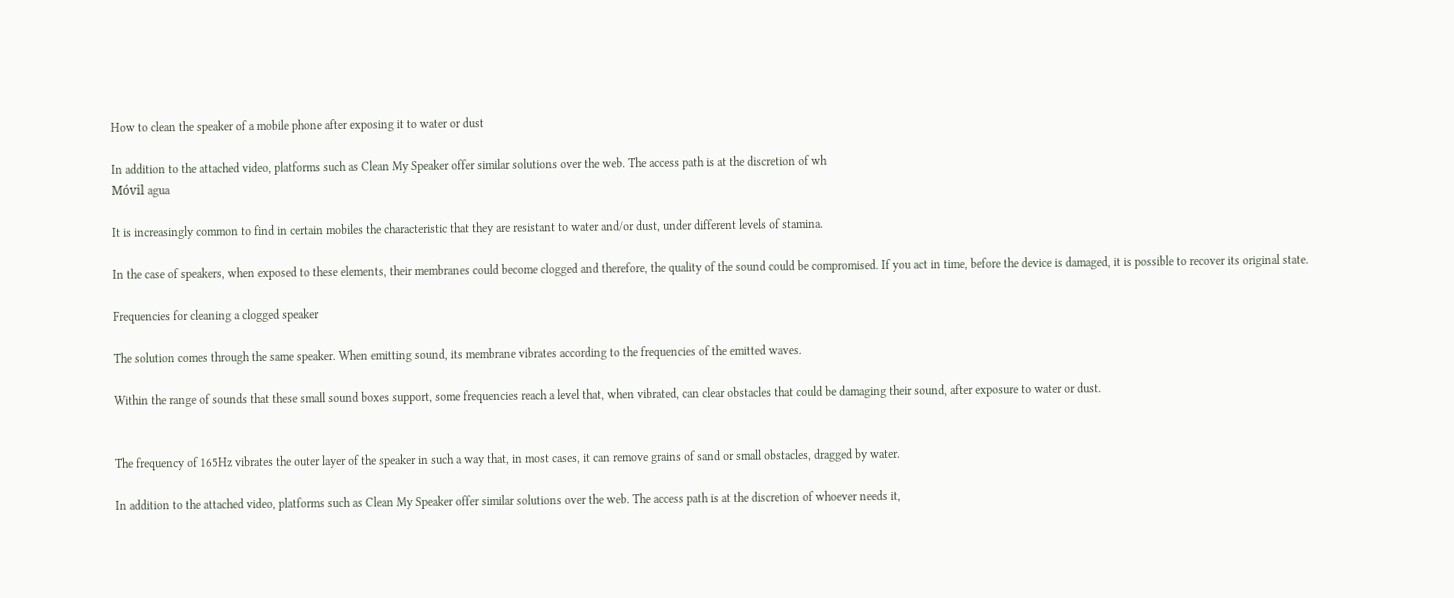How to clean the speaker of a mobile phone after exposing it to water or dust

In addition to the attached video, platforms such as Clean My Speaker offer similar solutions over the web. The access path is at the discretion of wh
Móvil agua

It is increasingly common to find in certain mobiles the characteristic that they are resistant to water and/or dust, under different levels of stamina.

In the case of speakers, when exposed to these elements, their membranes could become clogged and therefore, the quality of the sound could be compromised. If you act in time, before the device is damaged, it is possible to recover its original state.

Frequencies for cleaning a clogged speaker

The solution comes through the same speaker. When emitting sound, its membrane vibrates according to the frequencies of the emitted waves.

Within the range of sounds that these small sound boxes support, some frequencies reach a level that, when vibrated, can clear obstacles that could be damaging their sound, after exposure to water or dust.


The frequency of 165Hz vibrates the outer layer of the speaker in such a way that, in most cases, it can remove grains of sand or small obstacles, dragged by water.

In addition to the attached video, platforms such as Clean My Speaker offer similar solutions over the web. The access path is at the discretion of whoever needs it,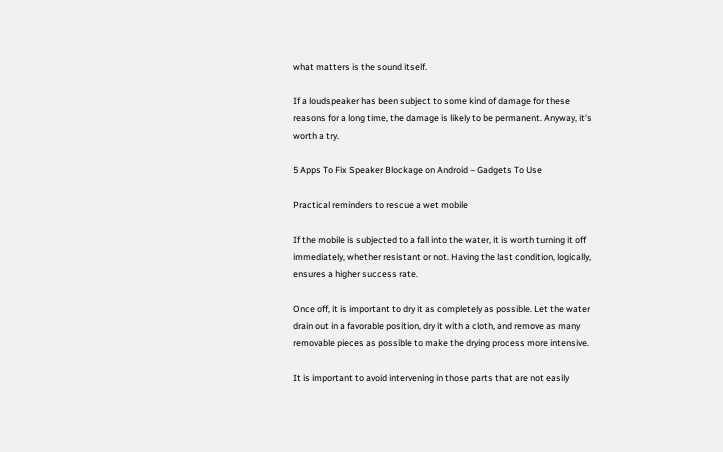what matters is the sound itself.

If a loudspeaker has been subject to some kind of damage for these reasons for a long time, the damage is likely to be permanent. Anyway, it's worth a try.

5 Apps To Fix Speaker Blockage on Android – Gadgets To Use

Practical reminders to rescue a wet mobile

If the mobile is subjected to a fall into the water, it is worth turning it off immediately, whether resistant or not. Having the last condition, logically, ensures a higher success rate.

Once off, it is important to dry it as completely as possible. Let the water drain out in a favorable position, dry it with a cloth, and remove as many removable pieces as possible to make the drying process more intensive.

It is important to avoid intervening in those parts that are not easily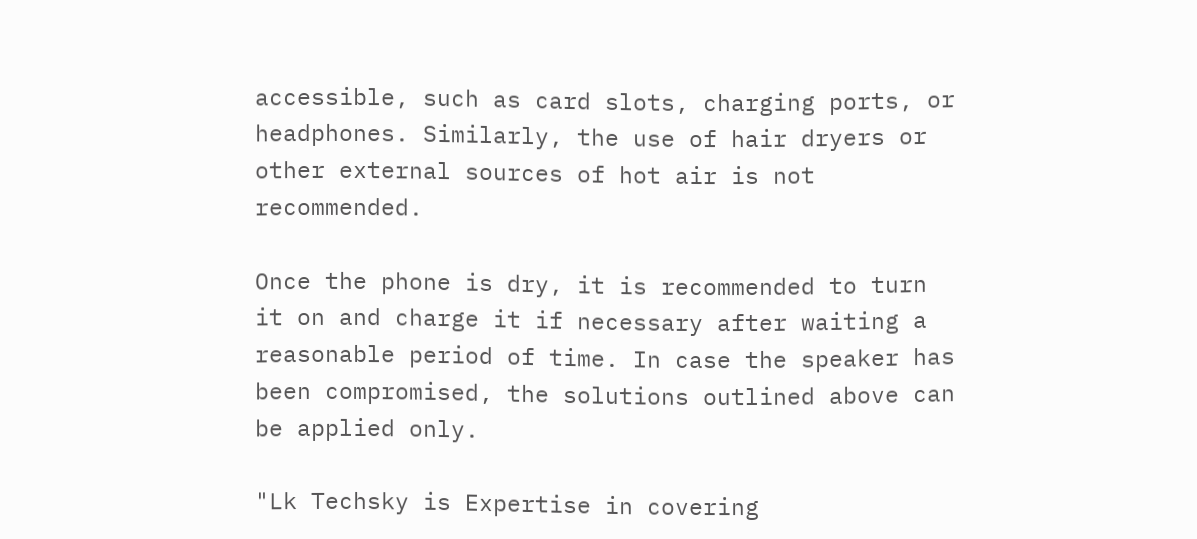accessible, such as card slots, charging ports, or headphones. Similarly, the use of hair dryers or other external sources of hot air is not recommended.

Once the phone is dry, it is recommended to turn it on and charge it if necessary after waiting a reasonable period of time. In case the speaker has been compromised, the solutions outlined above can be applied only.

"Lk Techsky is Expertise in covering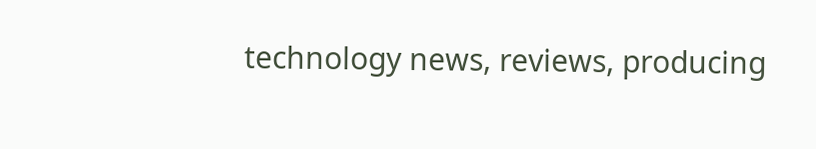technology news, reviews, producing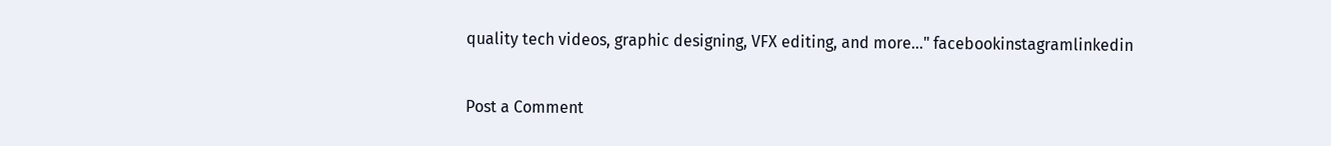quality tech videos, graphic designing, VFX editing, and more..." facebookinstagramlinkedin

Post a Comment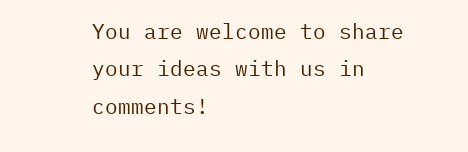You are welcome to share your ideas with us in comments!